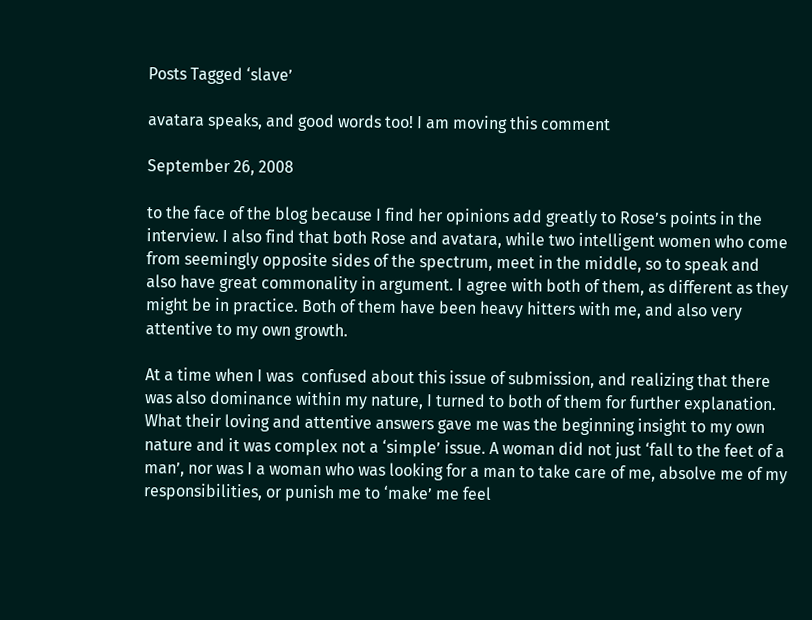Posts Tagged ‘slave’

avatara speaks, and good words too! I am moving this comment

September 26, 2008

to the face of the blog because I find her opinions add greatly to Rose’s points in the interview. I also find that both Rose and avatara, while two intelligent women who come from seemingly opposite sides of the spectrum, meet in the middle, so to speak and also have great commonality in argument. I agree with both of them, as different as they might be in practice. Both of them have been heavy hitters with me, and also very attentive to my own growth.

At a time when I was  confused about this issue of submission, and realizing that there was also dominance within my nature, I turned to both of them for further explanation. What their loving and attentive answers gave me was the beginning insight to my own nature and it was complex not a ‘simple’ issue. A woman did not just ‘fall to the feet of a man’, nor was I a woman who was looking for a man to take care of me, absolve me of my responsibilities, or punish me to ‘make’ me feel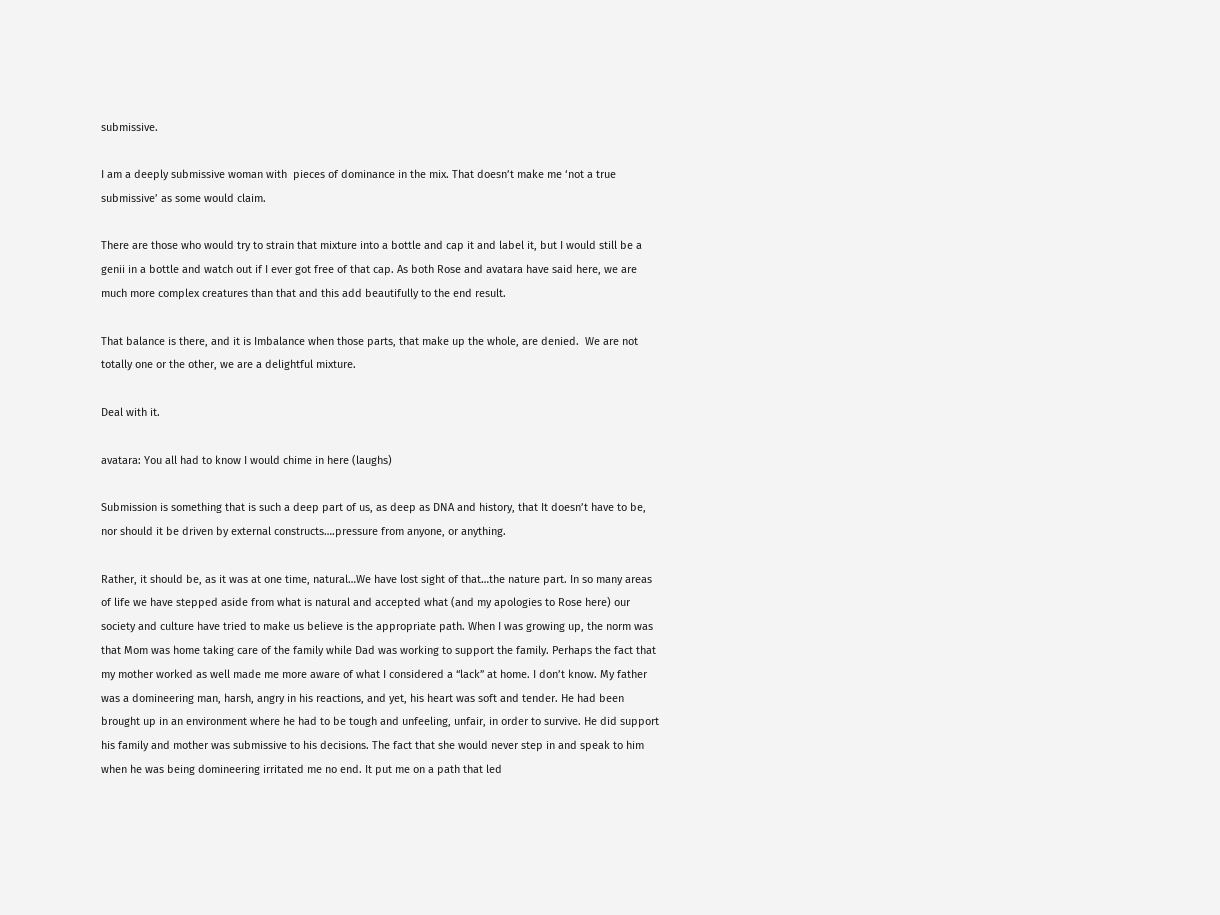submissive.

I am a deeply submissive woman with  pieces of dominance in the mix. That doesn’t make me ‘not a true submissive’ as some would claim.

There are those who would try to strain that mixture into a bottle and cap it and label it, but I would still be a genii in a bottle and watch out if I ever got free of that cap. As both Rose and avatara have said here, we are much more complex creatures than that and this add beautifully to the end result.

That balance is there, and it is Imbalance when those parts, that make up the whole, are denied.  We are not totally one or the other, we are a delightful mixture.

Deal with it.

avatara: You all had to know I would chime in here (laughs)

Submission is something that is such a deep part of us, as deep as DNA and history, that It doesn’t have to be, nor should it be driven by external constructs….pressure from anyone, or anything.

Rather, it should be, as it was at one time, natural…We have lost sight of that…the nature part. In so many areas of life we have stepped aside from what is natural and accepted what (and my apologies to Rose here) our society and culture have tried to make us believe is the appropriate path. When I was growing up, the norm was that Mom was home taking care of the family while Dad was working to support the family. Perhaps the fact that my mother worked as well made me more aware of what I considered a “lack” at home. I don’t know. My father was a domineering man, harsh, angry in his reactions, and yet, his heart was soft and tender. He had been brought up in an environment where he had to be tough and unfeeling, unfair, in order to survive. He did support his family and mother was submissive to his decisions. The fact that she would never step in and speak to him when he was being domineering irritated me no end. It put me on a path that led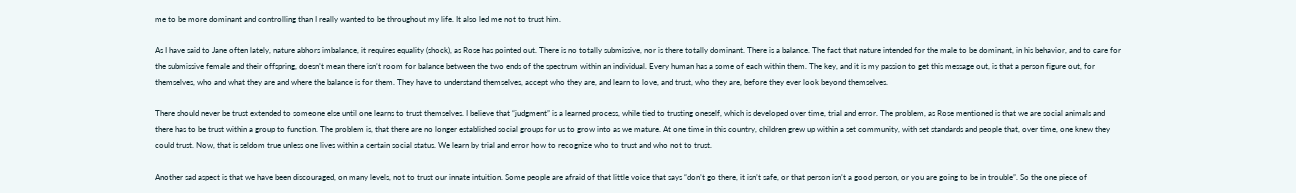me to be more dominant and controlling than I really wanted to be throughout my life. It also led me not to trust him.

As I have said to Jane often lately, nature abhors imbalance, it requires equality (shock), as Rose has pointed out. There is no totally submissive, nor is there totally dominant. There is a balance. The fact that nature intended for the male to be dominant, in his behavior, and to care for the submissive female and their offspring, doesn’t mean there isn’t room for balance between the two ends of the spectrum within an individual. Every human has a some of each within them. The key, and it is my passion to get this message out, is that a person figure out, for themselves, who and what they are and where the balance is for them. They have to understand themselves, accept who they are, and learn to love, and trust, who they are, before they ever look beyond themselves.

There should never be trust extended to someone else until one learns to trust themselves. I believe that “judgment” is a learned process, while tied to trusting oneself, which is developed over time, trial and error. The problem, as Rose mentioned is that we are social animals and there has to be trust within a group to function. The problem is, that there are no longer established social groups for us to grow into as we mature. At one time in this country, children grew up within a set community, with set standards and people that, over time, one knew they could trust. Now, that is seldom true unless one lives within a certain social status. We learn by trial and error how to recognize who to trust and who not to trust.

Another sad aspect is that we have been discouraged, on many levels, not to trust our innate intuition. Some people are afraid of that little voice that says “don’t go there, it isn’t safe, or that person isn’t a good person, or you are going to be in trouble”. So the one piece of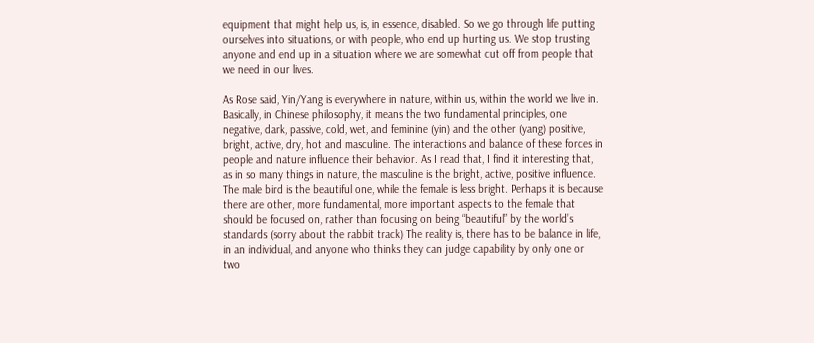equipment that might help us, is, in essence, disabled. So we go through life putting ourselves into situations, or with people, who end up hurting us. We stop trusting anyone and end up in a situation where we are somewhat cut off from people that we need in our lives.

As Rose said, Yin/Yang is everywhere in nature, within us, within the world we live in. Basically, in Chinese philosophy, it means the two fundamental principles, one negative, dark, passive, cold, wet, and feminine (yin) and the other (yang) positive, bright, active, dry, hot and masculine. The interactions and balance of these forces in people and nature influence their behavior. As I read that, I find it interesting that, as in so many things in nature, the masculine is the bright, active, positive influence. The male bird is the beautiful one, while the female is less bright. Perhaps it is because there are other, more fundamental, more important aspects to the female that should be focused on, rather than focusing on being “beautiful” by the world’s standards (sorry about the rabbit track) The reality is, there has to be balance in life, in an individual, and anyone who thinks they can judge capability by only one or two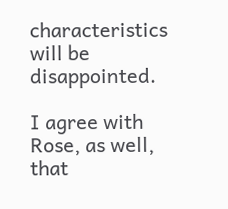characteristics will be disappointed.

I agree with Rose, as well, that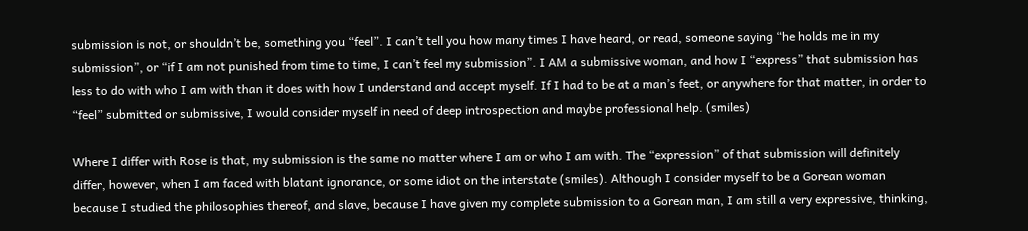submission is not, or shouldn’t be, something you “feel”. I can’t tell you how many times I have heard, or read, someone saying “he holds me in my submission”, or “if I am not punished from time to time, I can’t feel my submission”. I AM a submissive woman, and how I “express” that submission has less to do with who I am with than it does with how I understand and accept myself. If I had to be at a man’s feet, or anywhere for that matter, in order to “feel” submitted or submissive, I would consider myself in need of deep introspection and maybe professional help. (smiles)

Where I differ with Rose is that, my submission is the same no matter where I am or who I am with. The “expression” of that submission will definitely differ, however, when I am faced with blatant ignorance, or some idiot on the interstate (smiles). Although I consider myself to be a Gorean woman because I studied the philosophies thereof, and slave, because I have given my complete submission to a Gorean man, I am still a very expressive, thinking,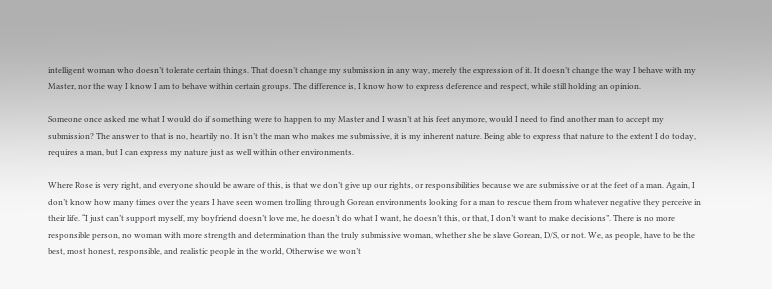intelligent woman who doesn’t tolerate certain things. That doesn’t change my submission in any way, merely the expression of it. It doesn’t change the way I behave with my Master, nor the way I know I am to behave within certain groups. The difference is, I know how to express deference and respect, while still holding an opinion.

Someone once asked me what I would do if something were to happen to my Master and I wasn’t at his feet anymore, would I need to find another man to accept my submission? The answer to that is no, heartily no. It isn’t the man who makes me submissive, it is my inherent nature. Being able to express that nature to the extent I do today, requires a man, but I can express my nature just as well within other environments.

Where Rose is very right, and everyone should be aware of this, is that we don’t give up our rights, or responsibilities because we are submissive or at the feet of a man. Again, I don’t know how many times over the years I have seen women trolling through Gorean environments looking for a man to rescue them from whatever negative they perceive in their life. “I just can’t support myself, my boyfriend doesn’t love me, he doesn’t do what I want, he doesn’t this, or that, I don’t want to make decisions”. There is no more responsible person, no woman with more strength and determination than the truly submissive woman, whether she be slave Gorean, D/S, or not. We, as people, have to be the best, most honest, responsible, and realistic people in the world, Otherwise we won’t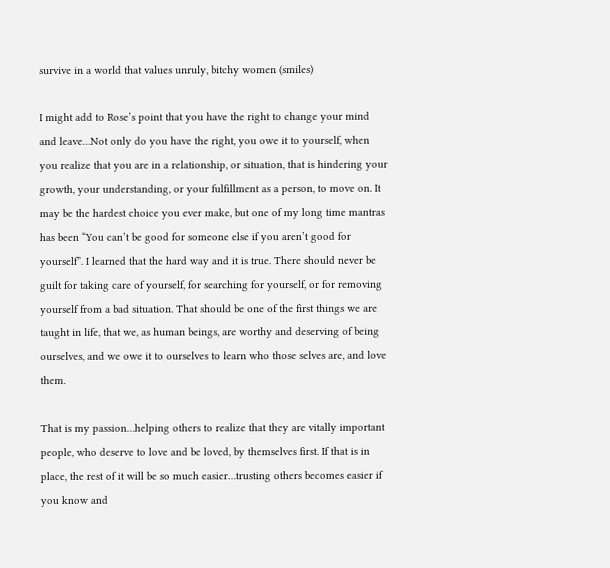survive in a world that values unruly, bitchy women (smiles)

I might add to Rose’s point that you have the right to change your mind and leave…Not only do you have the right, you owe it to yourself, when you realize that you are in a relationship, or situation, that is hindering your growth, your understanding, or your fulfillment as a person, to move on. It may be the hardest choice you ever make, but one of my long time mantras has been “You can’t be good for someone else if you aren’t good for yourself”. I learned that the hard way and it is true. There should never be guilt for taking care of yourself, for searching for yourself, or for removing yourself from a bad situation. That should be one of the first things we are taught in life, that we, as human beings, are worthy and deserving of being ourselves, and we owe it to ourselves to learn who those selves are, and love them.

That is my passion…helping others to realize that they are vitally important people, who deserve to love and be loved, by themselves first. If that is in place, the rest of it will be so much easier…trusting others becomes easier if you know and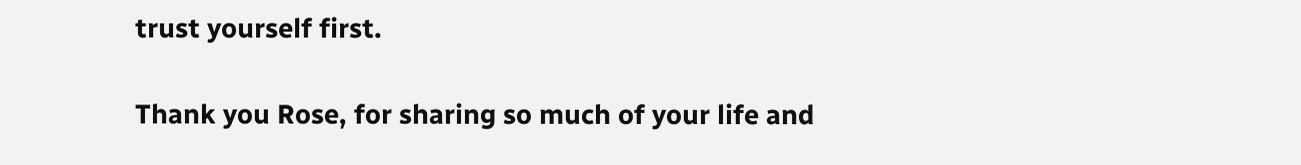trust yourself first.

Thank you Rose, for sharing so much of your life and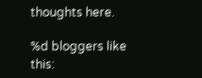thoughts here.

%d bloggers like this: